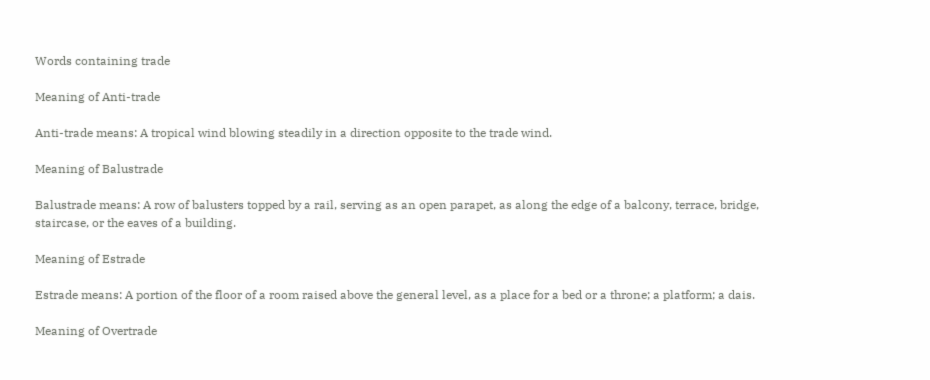Words containing trade

Meaning of Anti-trade

Anti-trade means: A tropical wind blowing steadily in a direction opposite to the trade wind.

Meaning of Balustrade

Balustrade means: A row of balusters topped by a rail, serving as an open parapet, as along the edge of a balcony, terrace, bridge, staircase, or the eaves of a building.

Meaning of Estrade

Estrade means: A portion of the floor of a room raised above the general level, as a place for a bed or a throne; a platform; a dais.

Meaning of Overtrade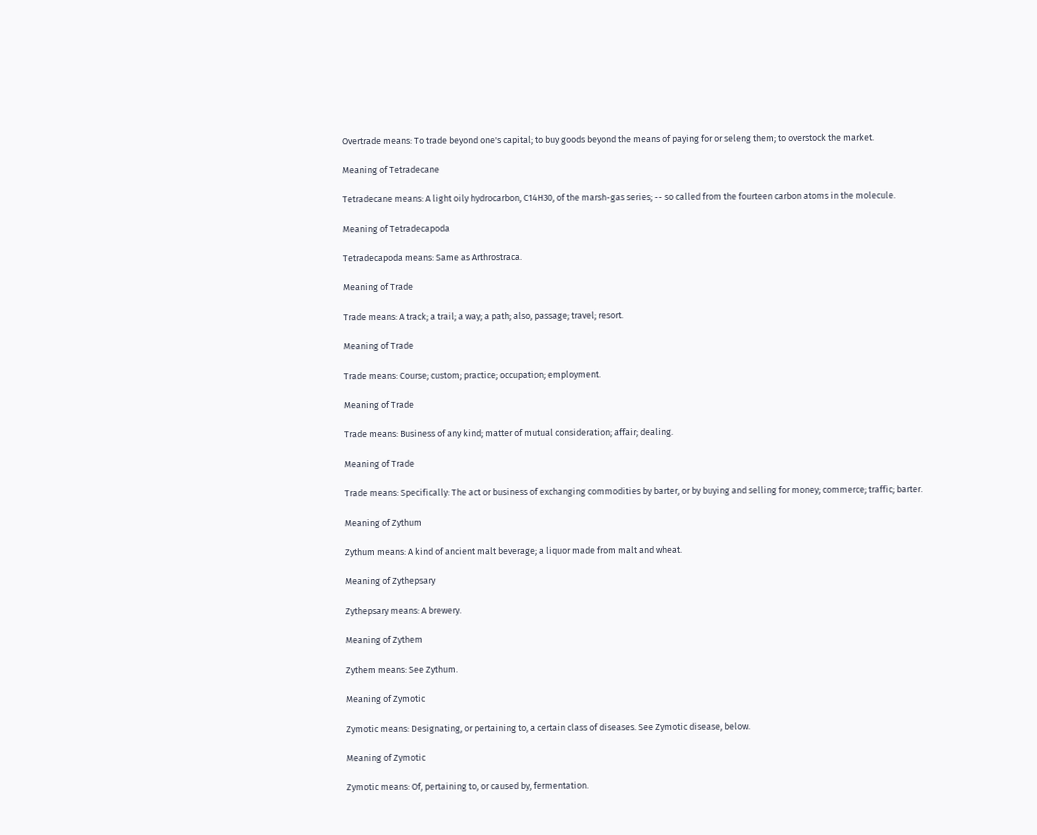Overtrade means: To trade beyond one's capital; to buy goods beyond the means of paying for or seleng them; to overstock the market.

Meaning of Tetradecane

Tetradecane means: A light oily hydrocarbon, C14H30, of the marsh-gas series; -- so called from the fourteen carbon atoms in the molecule.

Meaning of Tetradecapoda

Tetradecapoda means: Same as Arthrostraca.

Meaning of Trade

Trade means: A track; a trail; a way; a path; also, passage; travel; resort.

Meaning of Trade

Trade means: Course; custom; practice; occupation; employment.

Meaning of Trade

Trade means: Business of any kind; matter of mutual consideration; affair; dealing.

Meaning of Trade

Trade means: Specifically: The act or business of exchanging commodities by barter, or by buying and selling for money; commerce; traffic; barter.

Meaning of Zythum

Zythum means: A kind of ancient malt beverage; a liquor made from malt and wheat.

Meaning of Zythepsary

Zythepsary means: A brewery.

Meaning of Zythem

Zythem means: See Zythum.

Meaning of Zymotic

Zymotic means: Designating, or pertaining to, a certain class of diseases. See Zymotic disease, below.

Meaning of Zymotic

Zymotic means: Of, pertaining to, or caused by, fermentation.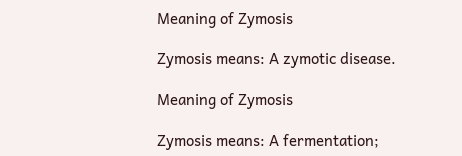Meaning of Zymosis

Zymosis means: A zymotic disease.

Meaning of Zymosis

Zymosis means: A fermentation;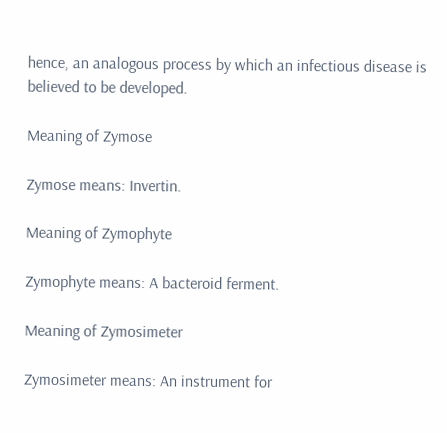hence, an analogous process by which an infectious disease is believed to be developed.

Meaning of Zymose

Zymose means: Invertin.

Meaning of Zymophyte

Zymophyte means: A bacteroid ferment.

Meaning of Zymosimeter

Zymosimeter means: An instrument for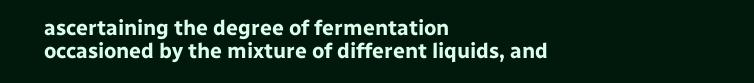ascertaining the degree of fermentation occasioned by the mixture of different liquids, and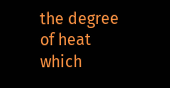the degree of heat which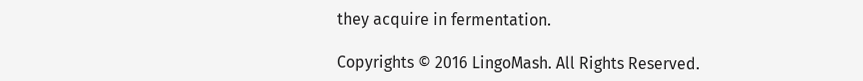they acquire in fermentation.

Copyrights © 2016 LingoMash. All Rights Reserved.